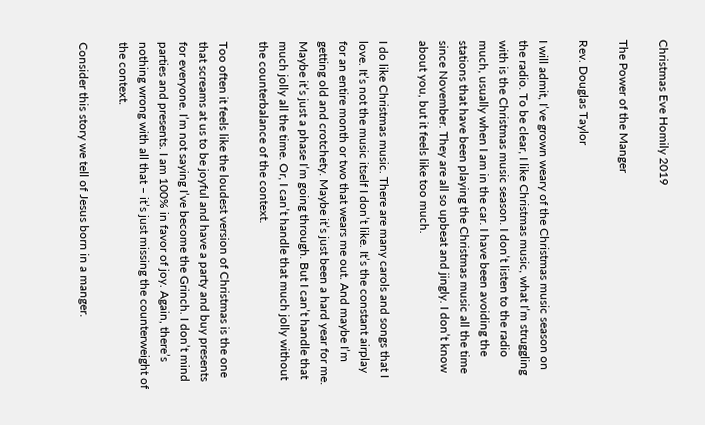Christmas Eve Homily 2019

The Power of the Manger

Rev. Douglas Taylor

I will admit, I’ve grown weary of the Christmas music season on the radio. To be clear, I like Christmas music, what I’m struggling with is the Christmas music season. I don’t listen to the radio much, usually when I am in the car. I have been avoiding the stations that have been playing the Christmas music all the time since November. They are all so upbeat and jingly. I don’t know about you, but it feels like too much.

I do like Christmas music. There are many carols and songs that I love. It’s not the music itself I don’t like. It’s the constant airplay for an entire month or two that wears me out. And maybe I’m getting old and crotchety. Maybe it’s just been a hard year for me. Maybe it’s just a phase I’m going through. But I can’t handle that much jolly all the time. Or, I can’t handle that much jolly without the counterbalance of the context.

Too often it feels like the loudest version of Christmas is the one that screams at us to be joyful and have a party and buy presents for everyone. I’m not saying I’ve become the Grinch. I don’t mind parties and presents. I am 100% in favor of joy. Again, there’s nothing wrong with all that – it’s just missing the counterweight of the context.

Consider this story we tell of Jesus born in a manger.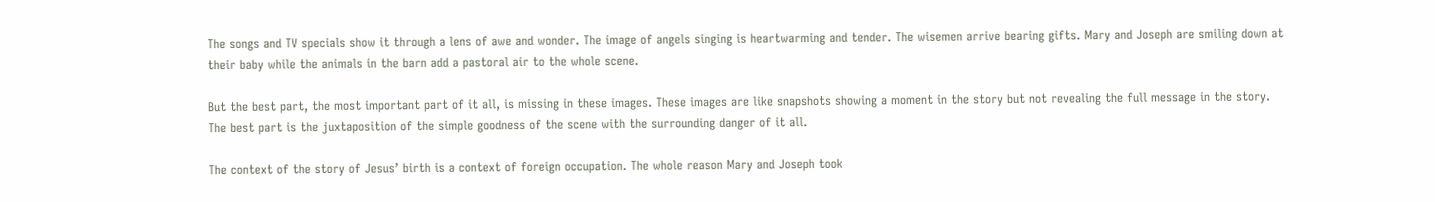The songs and TV specials show it through a lens of awe and wonder. The image of angels singing is heartwarming and tender. The wisemen arrive bearing gifts. Mary and Joseph are smiling down at their baby while the animals in the barn add a pastoral air to the whole scene.

But the best part, the most important part of it all, is missing in these images. These images are like snapshots showing a moment in the story but not revealing the full message in the story. The best part is the juxtaposition of the simple goodness of the scene with the surrounding danger of it all.

The context of the story of Jesus’ birth is a context of foreign occupation. The whole reason Mary and Joseph took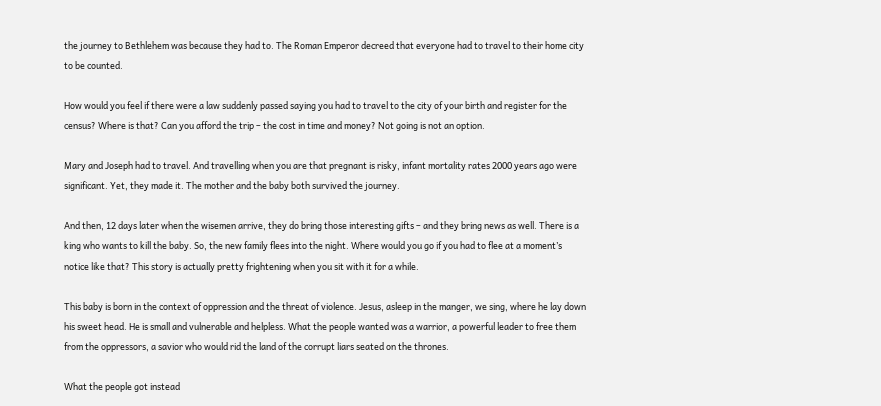the journey to Bethlehem was because they had to. The Roman Emperor decreed that everyone had to travel to their home city to be counted.

How would you feel if there were a law suddenly passed saying you had to travel to the city of your birth and register for the census? Where is that? Can you afford the trip – the cost in time and money? Not going is not an option.

Mary and Joseph had to travel. And travelling when you are that pregnant is risky, infant mortality rates 2000 years ago were significant. Yet, they made it. The mother and the baby both survived the journey.

And then, 12 days later when the wisemen arrive, they do bring those interesting gifts – and they bring news as well. There is a king who wants to kill the baby. So, the new family flees into the night. Where would you go if you had to flee at a moment’s notice like that? This story is actually pretty frightening when you sit with it for a while.

This baby is born in the context of oppression and the threat of violence. Jesus, asleep in the manger, we sing, where he lay down his sweet head. He is small and vulnerable and helpless. What the people wanted was a warrior, a powerful leader to free them from the oppressors, a savior who would rid the land of the corrupt liars seated on the thrones.

What the people got instead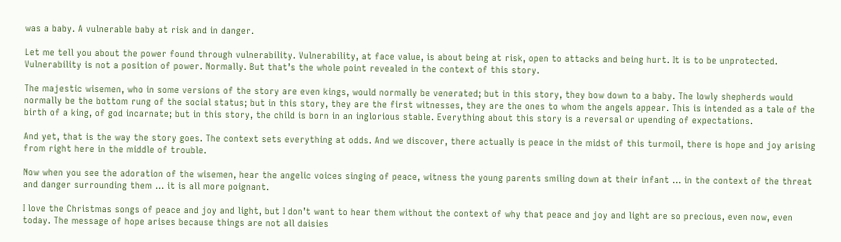was a baby. A vulnerable baby at risk and in danger.

Let me tell you about the power found through vulnerability. Vulnerability, at face value, is about being at risk, open to attacks and being hurt. It is to be unprotected. Vulnerability is not a position of power. Normally. But that’s the whole point revealed in the context of this story.

The majestic wisemen, who in some versions of the story are even kings, would normally be venerated; but in this story, they bow down to a baby. The lowly shepherds would normally be the bottom rung of the social status; but in this story, they are the first witnesses, they are the ones to whom the angels appear. This is intended as a tale of the birth of a king, of god incarnate; but in this story, the child is born in an inglorious stable. Everything about this story is a reversal or upending of expectations.

And yet, that is the way the story goes. The context sets everything at odds. And we discover, there actually is peace in the midst of this turmoil, there is hope and joy arising from right here in the middle of trouble.

Now when you see the adoration of the wisemen, hear the angelic voices singing of peace, witness the young parents smiling down at their infant … in the context of the threat and danger surrounding them … it is all more poignant.

I love the Christmas songs of peace and joy and light, but I don’t want to hear them without the context of why that peace and joy and light are so precious, even now, even today. The message of hope arises because things are not all daisies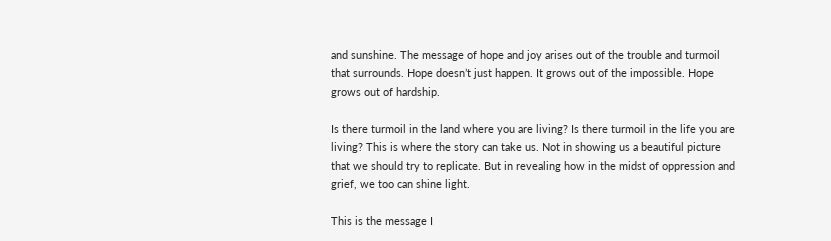and sunshine. The message of hope and joy arises out of the trouble and turmoil that surrounds. Hope doesn’t just happen. It grows out of the impossible. Hope grows out of hardship.

Is there turmoil in the land where you are living? Is there turmoil in the life you are living? This is where the story can take us. Not in showing us a beautiful picture that we should try to replicate. But in revealing how in the midst of oppression and grief, we too can shine light.

This is the message I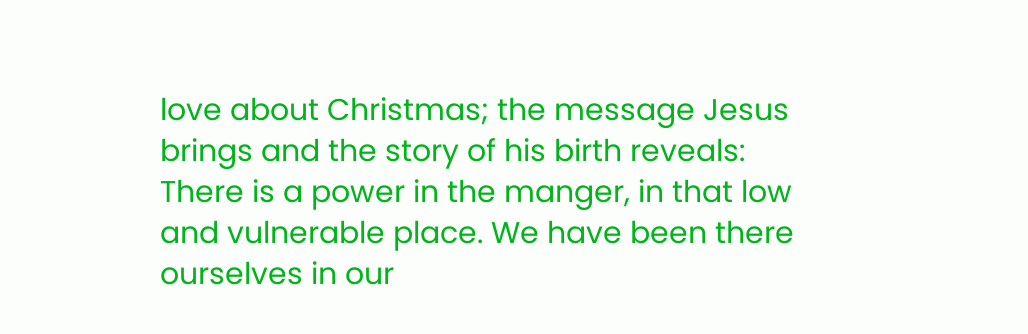love about Christmas; the message Jesus brings and the story of his birth reveals: There is a power in the manger, in that low and vulnerable place. We have been there ourselves in our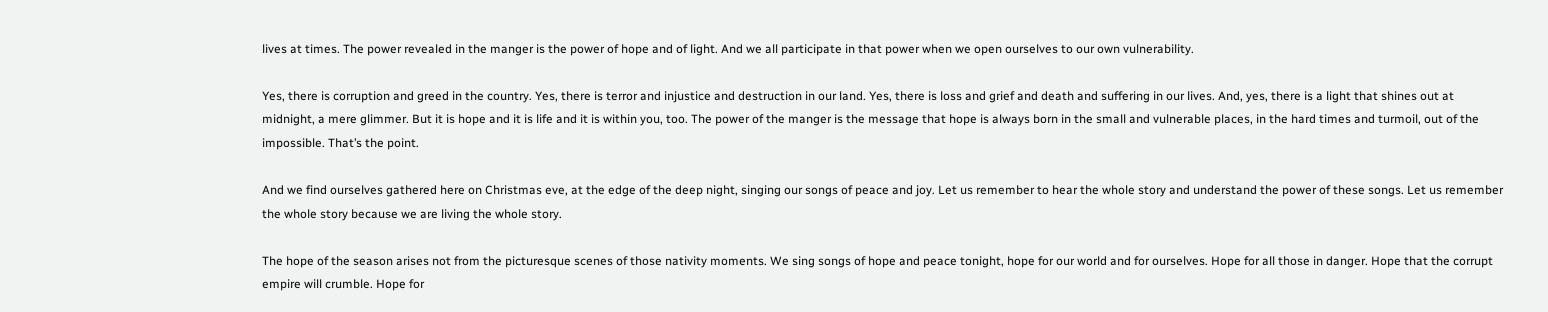lives at times. The power revealed in the manger is the power of hope and of light. And we all participate in that power when we open ourselves to our own vulnerability.

Yes, there is corruption and greed in the country. Yes, there is terror and injustice and destruction in our land. Yes, there is loss and grief and death and suffering in our lives. And, yes, there is a light that shines out at midnight, a mere glimmer. But it is hope and it is life and it is within you, too. The power of the manger is the message that hope is always born in the small and vulnerable places, in the hard times and turmoil, out of the impossible. That’s the point.

And we find ourselves gathered here on Christmas eve, at the edge of the deep night, singing our songs of peace and joy. Let us remember to hear the whole story and understand the power of these songs. Let us remember the whole story because we are living the whole story.

The hope of the season arises not from the picturesque scenes of those nativity moments. We sing songs of hope and peace tonight, hope for our world and for ourselves. Hope for all those in danger. Hope that the corrupt empire will crumble. Hope for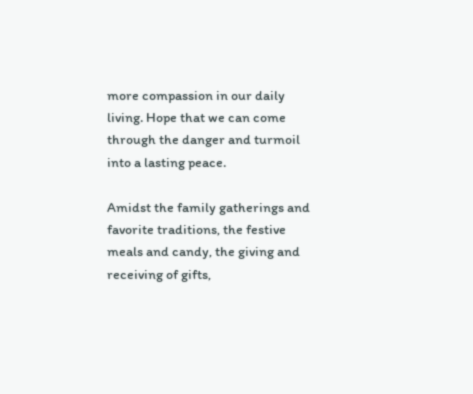more compassion in our daily living. Hope that we can come through the danger and turmoil into a lasting peace.

Amidst the family gatherings and favorite traditions, the festive meals and candy, the giving and receiving of gifts,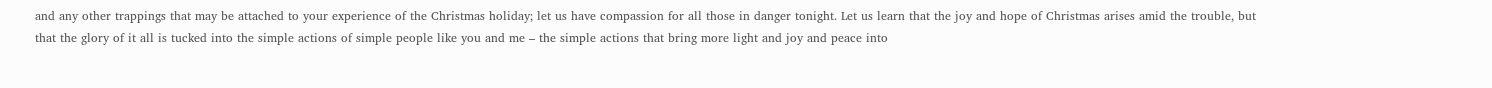and any other trappings that may be attached to your experience of the Christmas holiday; let us have compassion for all those in danger tonight. Let us learn that the joy and hope of Christmas arises amid the trouble, but that the glory of it all is tucked into the simple actions of simple people like you and me – the simple actions that bring more light and joy and peace into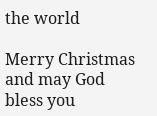the world

Merry Christmas and may God bless you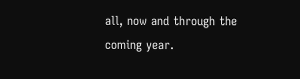all, now and through the coming year.